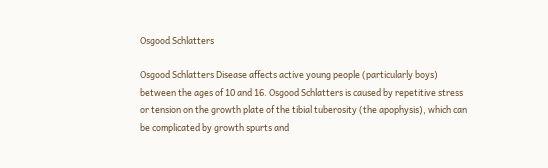Osgood Schlatters

Osgood Schlatters Disease affects active young people (particularly boys) between the ages of 10 and 16. Osgood Schlatters is caused by repetitive stress or tension on the growth plate of the tibial tuberosity (the apophysis), which can be complicated by growth spurts and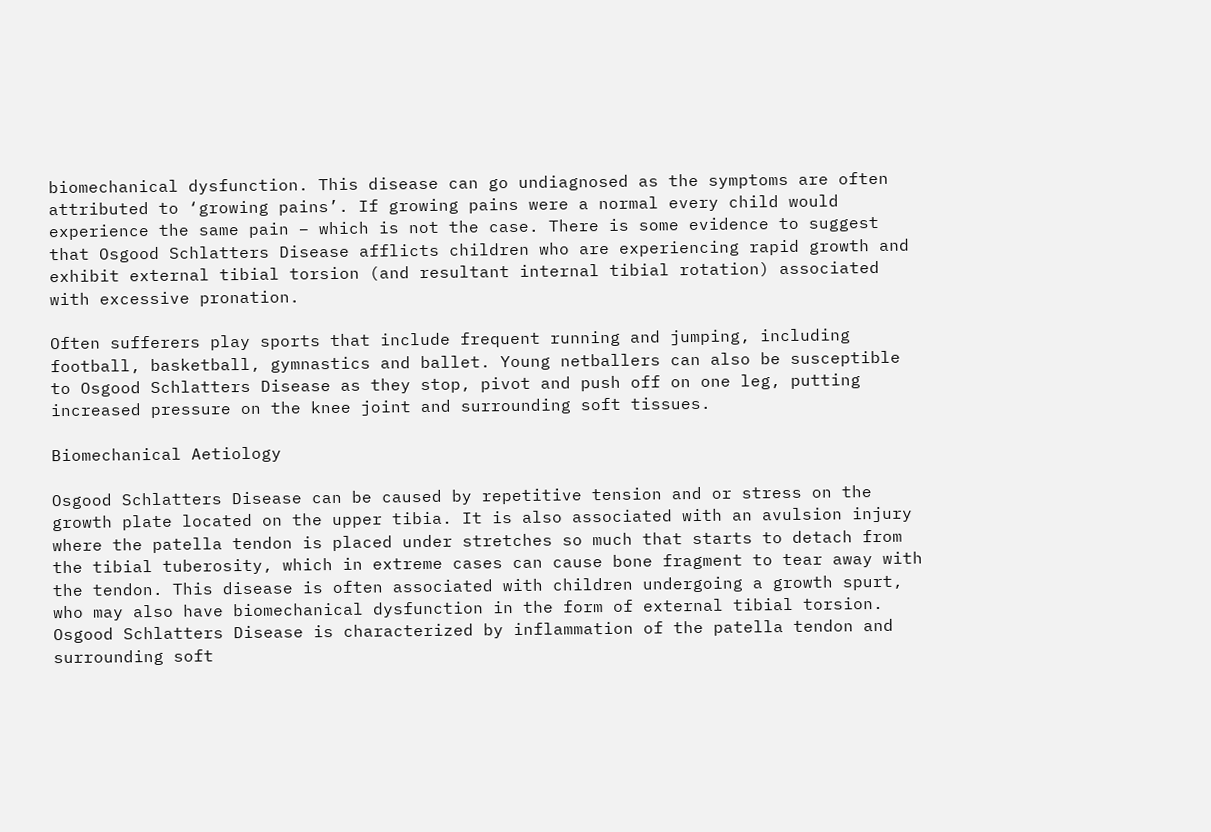biomechanical dysfunction. This disease can go undiagnosed as the symptoms are often attributed to ‘growing pains’. If growing pains were a normal every child would experience the same pain – which is not the case. There is some evidence to suggest that Osgood Schlatters Disease afflicts children who are experiencing rapid growth and exhibit external tibial torsion (and resultant internal tibial rotation) associated with excessive pronation.

Often sufferers play sports that include frequent running and jumping, including football, basketball, gymnastics and ballet. Young netballers can also be susceptible to Osgood Schlatters Disease as they stop, pivot and push off on one leg, putting increased pressure on the knee joint and surrounding soft tissues.

Biomechanical Aetiology

Osgood Schlatters Disease can be caused by repetitive tension and or stress on the growth plate located on the upper tibia. It is also associated with an avulsion injury where the patella tendon is placed under stretches so much that starts to detach from the tibial tuberosity, which in extreme cases can cause bone fragment to tear away with the tendon. This disease is often associated with children undergoing a growth spurt, who may also have biomechanical dysfunction in the form of external tibial torsion. Osgood Schlatters Disease is characterized by inflammation of the patella tendon and surrounding soft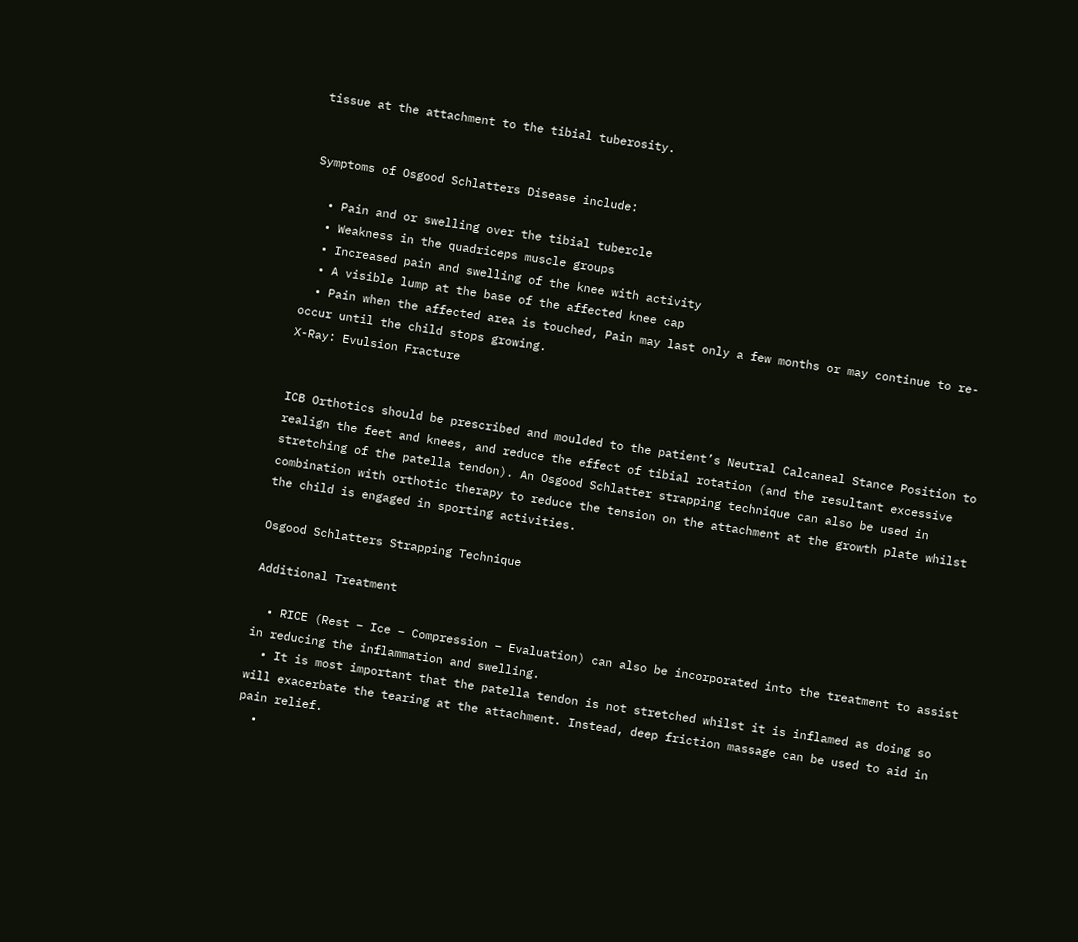tissue at the attachment to the tibial tuberosity.


Symptoms of Osgood Schlatters Disease include:

  • Pain and or swelling over the tibial tubercle
  • Weakness in the quadriceps muscle groups
  • Increased pain and swelling of the knee with activity
  • A visible lump at the base of the affected knee cap
  • Pain when the affected area is touched, Pain may last only a few months or may continue to re-occur until the child stops growing.
X-Ray: Evulsion Fracture


ICB Orthotics should be prescribed and moulded to the patient’s Neutral Calcaneal Stance Position to realign the feet and knees, and reduce the effect of tibial rotation (and the resultant excessive stretching of the patella tendon). An Osgood Schlatter strapping technique can also be used in combination with orthotic therapy to reduce the tension on the attachment at the growth plate whilst the child is engaged in sporting activities.

Osgood Schlatters Strapping Technique

Additional Treatment

  • RICE (Rest – Ice – Compression – Evaluation) can also be incorporated into the treatment to assist in reducing the inflammation and swelling.
  • It is most important that the patella tendon is not stretched whilst it is inflamed as doing so will exacerbate the tearing at the attachment. Instead, deep friction massage can be used to aid in pain relief.
  •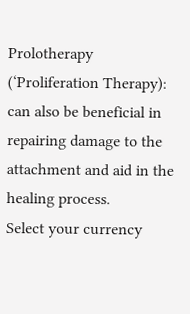Prolotherapy (‘Proliferation Therapy): can also be beneficial in repairing damage to the attachment and aid in the healing process.
Select your currency